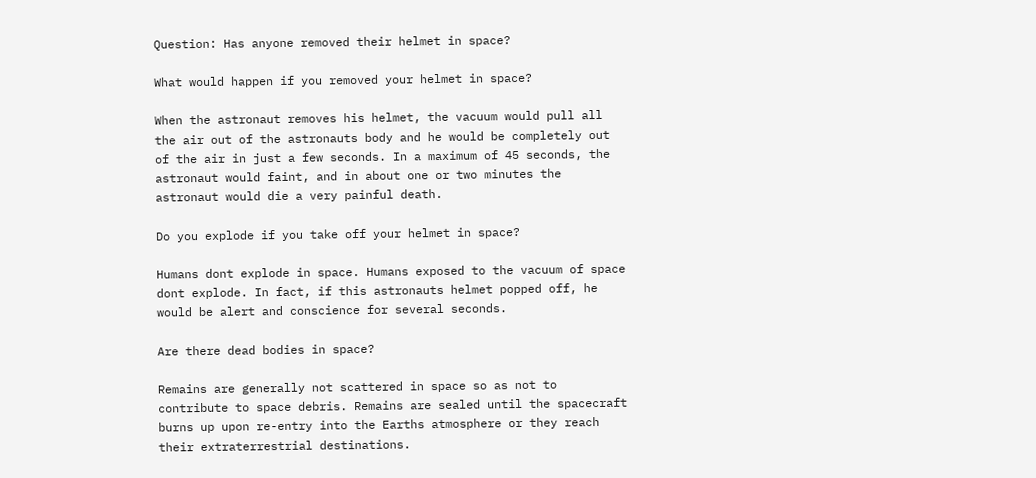Question: Has anyone removed their helmet in space?

What would happen if you removed your helmet in space?

When the astronaut removes his helmet, the vacuum would pull all the air out of the astronauts body and he would be completely out of the air in just a few seconds. In a maximum of 45 seconds, the astronaut would faint, and in about one or two minutes the astronaut would die a very painful death.

Do you explode if you take off your helmet in space?

Humans dont explode in space. Humans exposed to the vacuum of space dont explode. In fact, if this astronauts helmet popped off, he would be alert and conscience for several seconds.

Are there dead bodies in space?

Remains are generally not scattered in space so as not to contribute to space debris. Remains are sealed until the spacecraft burns up upon re-entry into the Earths atmosphere or they reach their extraterrestrial destinations.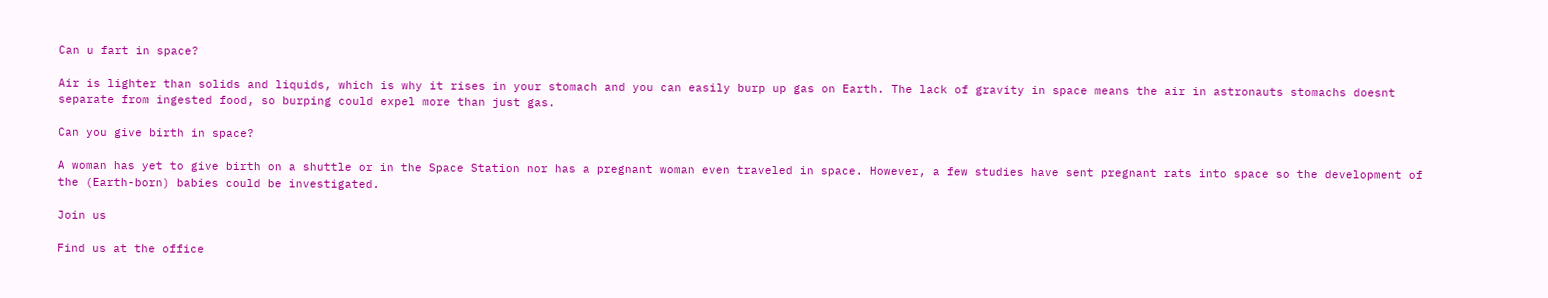Can u fart in space?

Air is lighter than solids and liquids, which is why it rises in your stomach and you can easily burp up gas on Earth. The lack of gravity in space means the air in astronauts stomachs doesnt separate from ingested food, so burping could expel more than just gas.

Can you give birth in space?

A woman has yet to give birth on a shuttle or in the Space Station nor has a pregnant woman even traveled in space. However, a few studies have sent pregnant rats into space so the development of the (Earth-born) babies could be investigated.

Join us

Find us at the office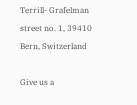Terrill- Grafelman street no. 1, 39410 Bern, Switzerland

Give us a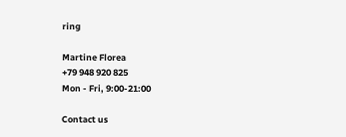ring

Martine Florea
+79 948 920 825
Mon - Fri, 9:00-21:00

Contact us